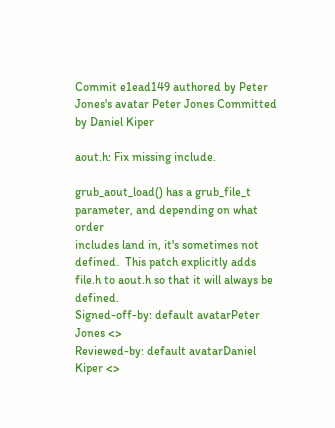Commit e1ead149 authored by Peter Jones's avatar Peter Jones Committed by Daniel Kiper

aout.h: Fix missing include.

grub_aout_load() has a grub_file_t parameter, and depending on what order
includes land in, it's sometimes not defined.  This patch explicitly adds
file.h to aout.h so that it will always be defined.
Signed-off-by: default avatarPeter Jones <>
Reviewed-by: default avatarDaniel Kiper <>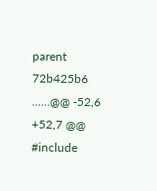parent 72b425b6
......@@ -52,6 +52,7 @@
#include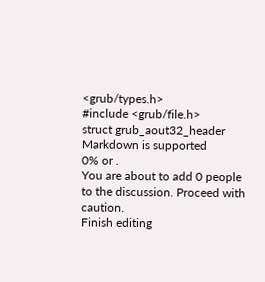<grub/types.h>
#include <grub/file.h>
struct grub_aout32_header
Markdown is supported
0% or .
You are about to add 0 people to the discussion. Proceed with caution.
Finish editing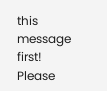this message first!
Please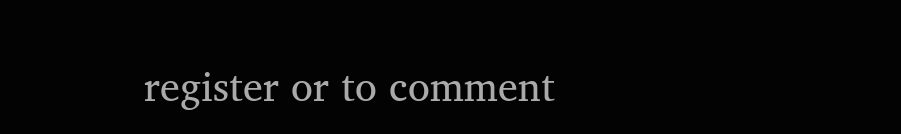register or to comment